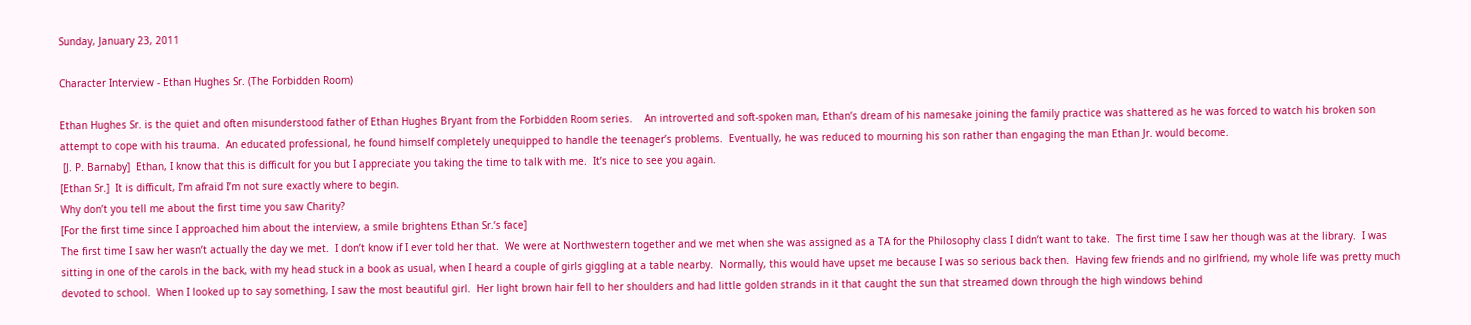Sunday, January 23, 2011

Character Interview - Ethan Hughes Sr. (The Forbidden Room)

Ethan Hughes Sr. is the quiet and often misunderstood father of Ethan Hughes Bryant from the Forbidden Room series.    An introverted and soft-spoken man, Ethan’s dream of his namesake joining the family practice was shattered as he was forced to watch his broken son attempt to cope with his trauma.  An educated professional, he found himself completely unequipped to handle the teenager’s problems.  Eventually, he was reduced to mourning his son rather than engaging the man Ethan Jr. would become.
 [J. P. Barnaby]  Ethan, I know that this is difficult for you but I appreciate you taking the time to talk with me.  It’s nice to see you again.
[Ethan Sr.]  It is difficult, I’m afraid I’m not sure exactly where to begin.
Why don’t you tell me about the first time you saw Charity?
[For the first time since I approached him about the interview, a smile brightens Ethan Sr.’s face]
The first time I saw her wasn’t actually the day we met.  I don’t know if I ever told her that.  We were at Northwestern together and we met when she was assigned as a TA for the Philosophy class I didn’t want to take.  The first time I saw her though was at the library.  I was sitting in one of the carols in the back, with my head stuck in a book as usual, when I heard a couple of girls giggling at a table nearby.  Normally, this would have upset me because I was so serious back then.  Having few friends and no girlfriend, my whole life was pretty much devoted to school.  When I looked up to say something, I saw the most beautiful girl.  Her light brown hair fell to her shoulders and had little golden strands in it that caught the sun that streamed down through the high windows behind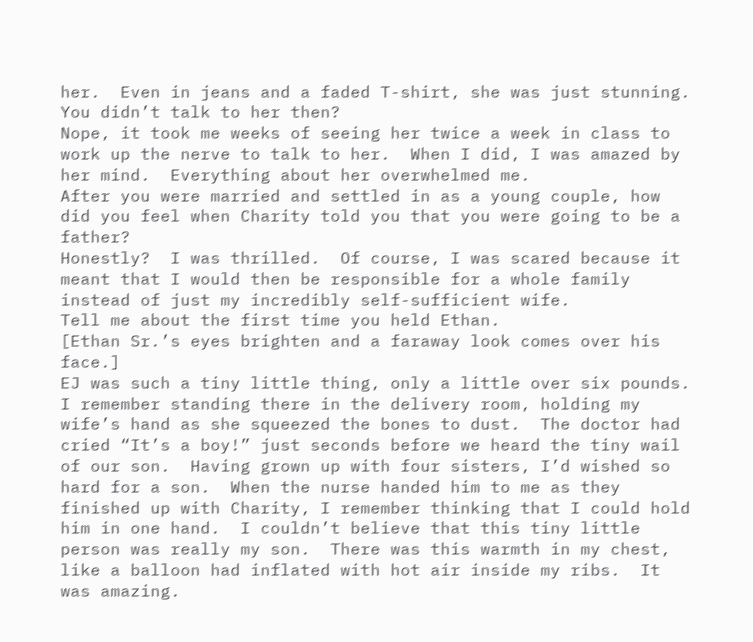her.  Even in jeans and a faded T-shirt, she was just stunning.
You didn’t talk to her then?
Nope, it took me weeks of seeing her twice a week in class to work up the nerve to talk to her.  When I did, I was amazed by her mind.  Everything about her overwhelmed me.
After you were married and settled in as a young couple, how did you feel when Charity told you that you were going to be a father?
Honestly?  I was thrilled.  Of course, I was scared because it meant that I would then be responsible for a whole family instead of just my incredibly self-sufficient wife.
Tell me about the first time you held Ethan.
[Ethan Sr.’s eyes brighten and a faraway look comes over his face.]
EJ was such a tiny little thing, only a little over six pounds.  I remember standing there in the delivery room, holding my wife’s hand as she squeezed the bones to dust.  The doctor had cried “It’s a boy!” just seconds before we heard the tiny wail of our son.  Having grown up with four sisters, I’d wished so hard for a son.  When the nurse handed him to me as they finished up with Charity, I remember thinking that I could hold him in one hand.  I couldn’t believe that this tiny little person was really my son.  There was this warmth in my chest, like a balloon had inflated with hot air inside my ribs.  It was amazing.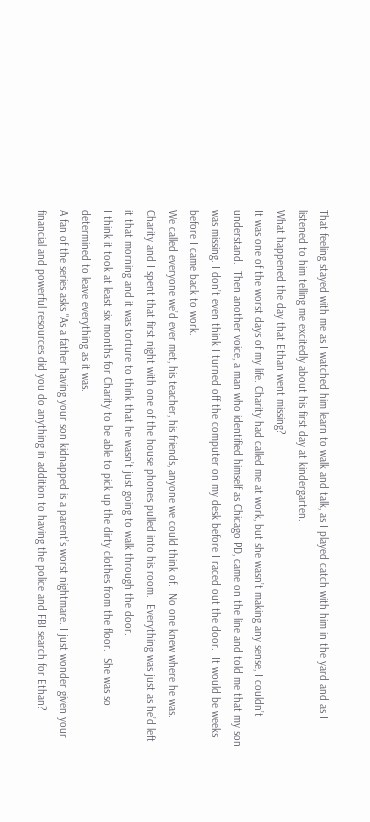That feeling stayed with me as I watched him learn to walk and talk, as I played catch with him in the yard and as I listened to him telling me excitedly about his first day at kindergarten.
What happened the day that Ethan went missing?
It was one of the worst days of my life. Charity had called me at work, but she wasn’t making any sense, I couldn’t understand.  Then another voice, a man who identified himself as Chicago PD, came on the line and told me that my son was missing. I don’t even think I turned off the computer on my desk before I raced out the door.  It would be weeks before I came back to work.
We called everyone we’d ever met, his teacher, his friends, anyone we could think of.  No one knew where he was.  Charity and I spent that first night with one of the house phones pulled into his room.  Everything was just as he’d left it that morning and it was torture to think that he wasn’t just going to walk through the door.
I think it took at least six months for Charity to be able to pick up the dirty clothes from the floor.  She was so determined to leave everything as it was.
A fan of the series asks "As a father having your son kidnapped is a parent’s worst nightmare. I just wonder given your financial and powerful resources did you do anything in addition to having the police and FBI search for Ethan?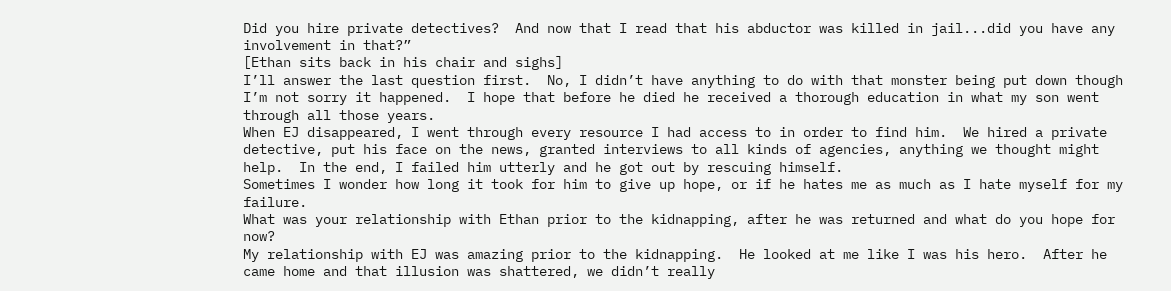Did you hire private detectives?  And now that I read that his abductor was killed in jail...did you have any involvement in that?”
[Ethan sits back in his chair and sighs]
I’ll answer the last question first.  No, I didn’t have anything to do with that monster being put down though I’m not sorry it happened.  I hope that before he died he received a thorough education in what my son went through all those years.
When EJ disappeared, I went through every resource I had access to in order to find him.  We hired a private detective, put his face on the news, granted interviews to all kinds of agencies, anything we thought might help.  In the end, I failed him utterly and he got out by rescuing himself.
Sometimes I wonder how long it took for him to give up hope, or if he hates me as much as I hate myself for my failure.
What was your relationship with Ethan prior to the kidnapping, after he was returned and what do you hope for now?
My relationship with EJ was amazing prior to the kidnapping.  He looked at me like I was his hero.  After he came home and that illusion was shattered, we didn’t really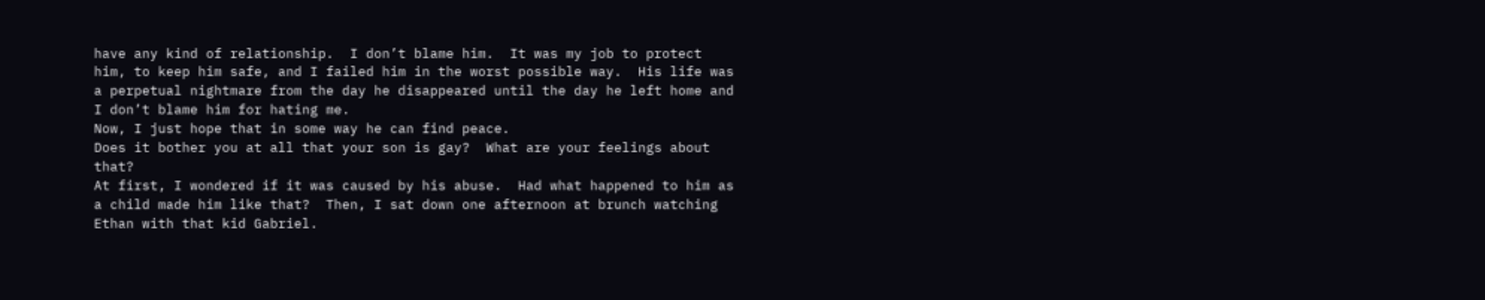have any kind of relationship.  I don’t blame him.  It was my job to protect him, to keep him safe, and I failed him in the worst possible way.  His life was a perpetual nightmare from the day he disappeared until the day he left home and I don’t blame him for hating me.
Now, I just hope that in some way he can find peace.
Does it bother you at all that your son is gay?  What are your feelings about that?
At first, I wondered if it was caused by his abuse.  Had what happened to him as a child made him like that?  Then, I sat down one afternoon at brunch watching Ethan with that kid Gabriel.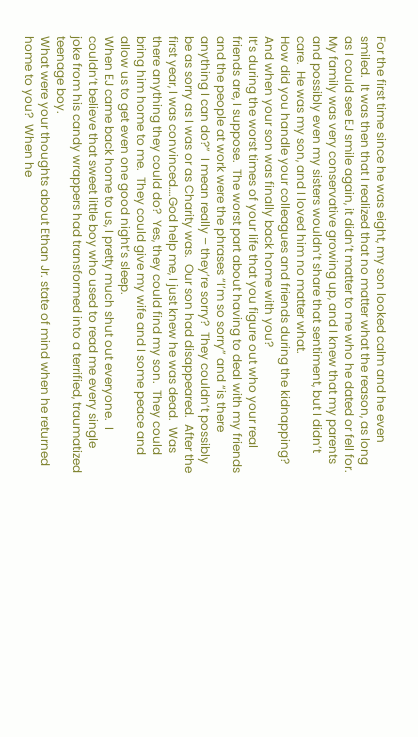For the first time since he was eight, my son looked calm and he even smiled.  It was then that I realized that no matter what the reason, as long as I could see EJ smile again, it didn’t matter to me who he dated or fell for.
My family was very conservative growing up, and I knew that my parents and possibly even my sisters wouldn’t share that sentiment, but I didn’t care.  He was my son, and I loved him no matter what.
How did you handle your colleagues and friends during the kidnapping?  And when your son was finally back home with you?
It’s during the worst times of your life that you figure out who your real friends are, I suppose.  The worst part about having to deal with my friends and the people at work were the phrases “I’m so sorry” and “is there anything I can do?”  I mean really – they’re sorry?  They couldn’t possibly be as sorry as I was or as Charity was.  Our son had disappeared.  After the first year, I was convinced….God help me, I just knew he was dead.  Was there anything they could do?  Yes, they could find my son.  They could bring him home to me.  They could give my wife and I some peace and allow us to get even one good night’s sleep.
When EJ came back home to us, I pretty much shut out everyone.  I couldn’t believe that sweet little boy who used to read me every single joke from his candy wrappers had transformed into a terrified, traumatized teenage boy.
What were your thoughts about Ethan Jr. state of mind when he returned home to you?  When he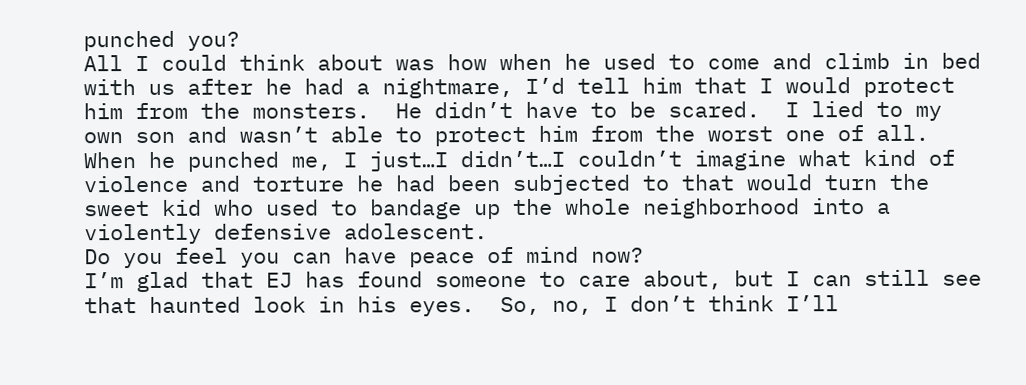punched you?
All I could think about was how when he used to come and climb in bed with us after he had a nightmare, I’d tell him that I would protect him from the monsters.  He didn’t have to be scared.  I lied to my own son and wasn’t able to protect him from the worst one of all.
When he punched me, I just…I didn’t…I couldn’t imagine what kind of violence and torture he had been subjected to that would turn the sweet kid who used to bandage up the whole neighborhood into a violently defensive adolescent.
Do you feel you can have peace of mind now?
I’m glad that EJ has found someone to care about, but I can still see that haunted look in his eyes.  So, no, I don’t think I’ll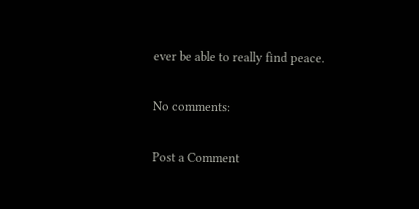ever be able to really find peace.

No comments:

Post a Comment